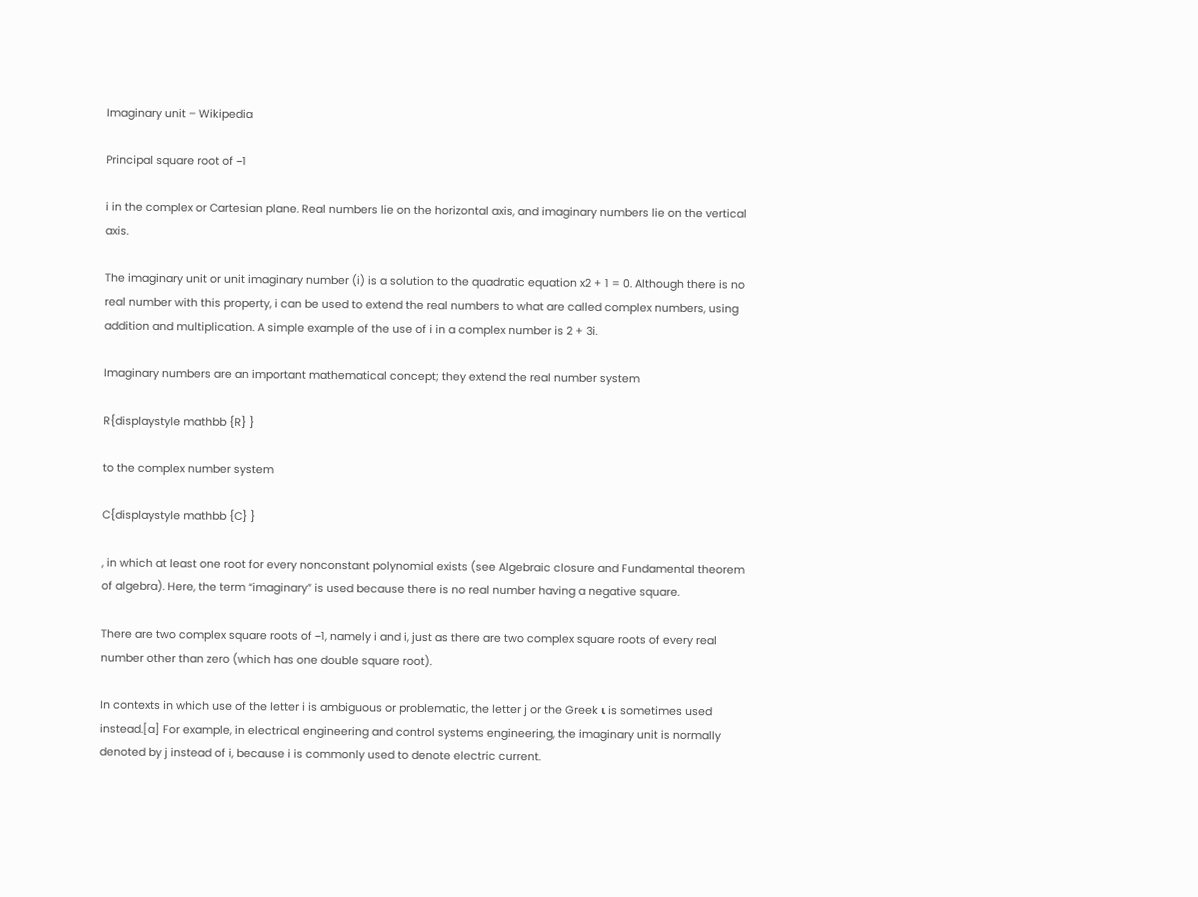Imaginary unit – Wikipedia

Principal square root of −1

i in the complex or Cartesian plane. Real numbers lie on the horizontal axis, and imaginary numbers lie on the vertical axis.

The imaginary unit or unit imaginary number (i) is a solution to the quadratic equation x2 + 1 = 0. Although there is no real number with this property, i can be used to extend the real numbers to what are called complex numbers, using addition and multiplication. A simple example of the use of i in a complex number is 2 + 3i.

Imaginary numbers are an important mathematical concept; they extend the real number system

R{displaystyle mathbb {R} }

to the complex number system

C{displaystyle mathbb {C} }

, in which at least one root for every nonconstant polynomial exists (see Algebraic closure and Fundamental theorem of algebra). Here, the term “imaginary” is used because there is no real number having a negative square.

There are two complex square roots of −1, namely i and i, just as there are two complex square roots of every real number other than zero (which has one double square root).

In contexts in which use of the letter i is ambiguous or problematic, the letter j or the Greek ι is sometimes used instead.[a] For example, in electrical engineering and control systems engineering, the imaginary unit is normally denoted by j instead of i, because i is commonly used to denote electric current.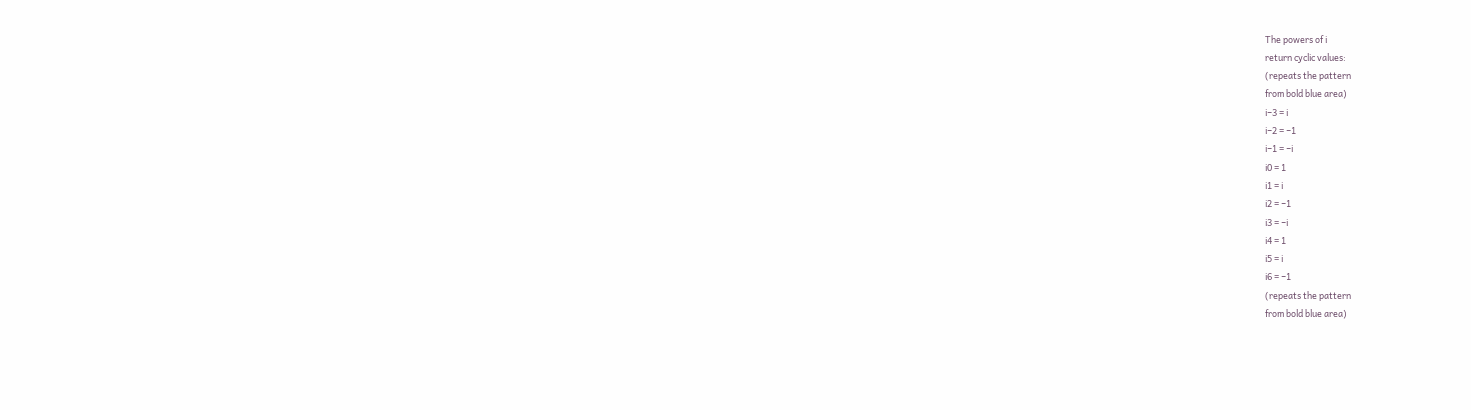The powers of i
return cyclic values:
(repeats the pattern
from bold blue area)
i−3 = i
i−2 = −1
i−1 = −i
i0 = 1
i1 = i
i2 = −1
i3 = −i
i4 = 1
i5 = i
i6 = −1
(repeats the pattern
from bold blue area)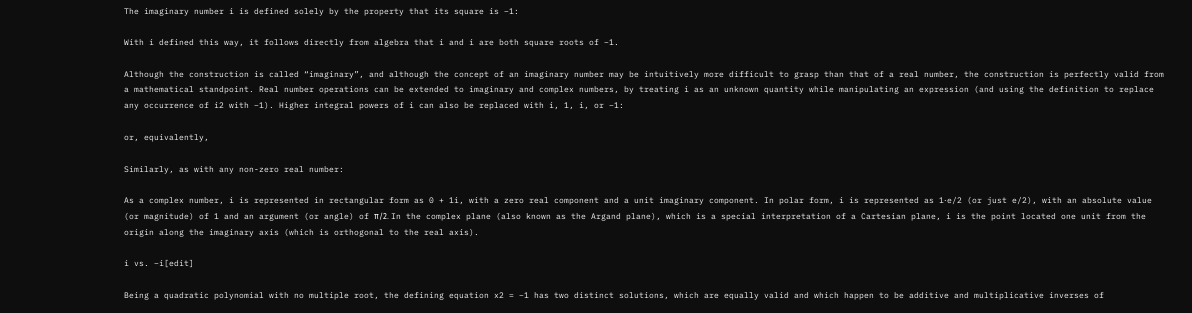The imaginary number i is defined solely by the property that its square is −1:

With i defined this way, it follows directly from algebra that i and i are both square roots of −1.

Although the construction is called “imaginary”, and although the concept of an imaginary number may be intuitively more difficult to grasp than that of a real number, the construction is perfectly valid from a mathematical standpoint. Real number operations can be extended to imaginary and complex numbers, by treating i as an unknown quantity while manipulating an expression (and using the definition to replace any occurrence of i2 with −1). Higher integral powers of i can also be replaced with i, 1, i, or −1:

or, equivalently,

Similarly, as with any non-zero real number:

As a complex number, i is represented in rectangular form as 0 + 1i, with a zero real component and a unit imaginary component. In polar form, i is represented as 1⋅e/2 (or just e/2), with an absolute value (or magnitude) of 1 and an argument (or angle) of π/2. In the complex plane (also known as the Argand plane), which is a special interpretation of a Cartesian plane, i is the point located one unit from the origin along the imaginary axis (which is orthogonal to the real axis).

i vs. −i[edit]

Being a quadratic polynomial with no multiple root, the defining equation x2 = −1 has two distinct solutions, which are equally valid and which happen to be additive and multiplicative inverses of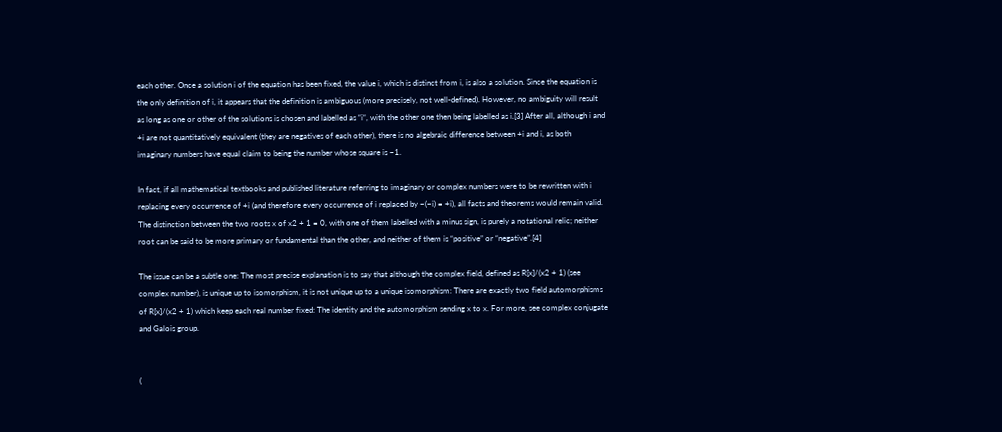each other. Once a solution i of the equation has been fixed, the value i, which is distinct from i, is also a solution. Since the equation is the only definition of i, it appears that the definition is ambiguous (more precisely, not well-defined). However, no ambiguity will result as long as one or other of the solutions is chosen and labelled as “i“, with the other one then being labelled as i.[3] After all, although i and +i are not quantitatively equivalent (they are negatives of each other), there is no algebraic difference between +i and i, as both imaginary numbers have equal claim to being the number whose square is −1.

In fact, if all mathematical textbooks and published literature referring to imaginary or complex numbers were to be rewritten with i replacing every occurrence of +i (and therefore every occurrence of i replaced by −(−i) = +i), all facts and theorems would remain valid. The distinction between the two roots x of x2 + 1 = 0, with one of them labelled with a minus sign, is purely a notational relic; neither root can be said to be more primary or fundamental than the other, and neither of them is “positive” or “negative”.[4]

The issue can be a subtle one: The most precise explanation is to say that although the complex field, defined as R[x]/(x2 + 1) (see complex number), is unique up to isomorphism, it is not unique up to a unique isomorphism: There are exactly two field automorphisms of R[x]/(x2 + 1) which keep each real number fixed: The identity and the automorphism sending x to x. For more, see complex conjugate and Galois group.


(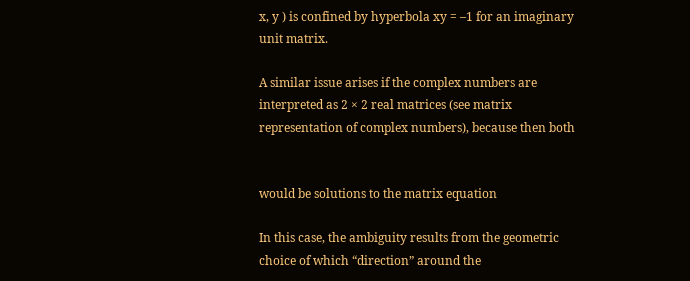x, y ) is confined by hyperbola xy = –1 for an imaginary unit matrix.

A similar issue arises if the complex numbers are interpreted as 2 × 2 real matrices (see matrix representation of complex numbers), because then both


would be solutions to the matrix equation

In this case, the ambiguity results from the geometric choice of which “direction” around the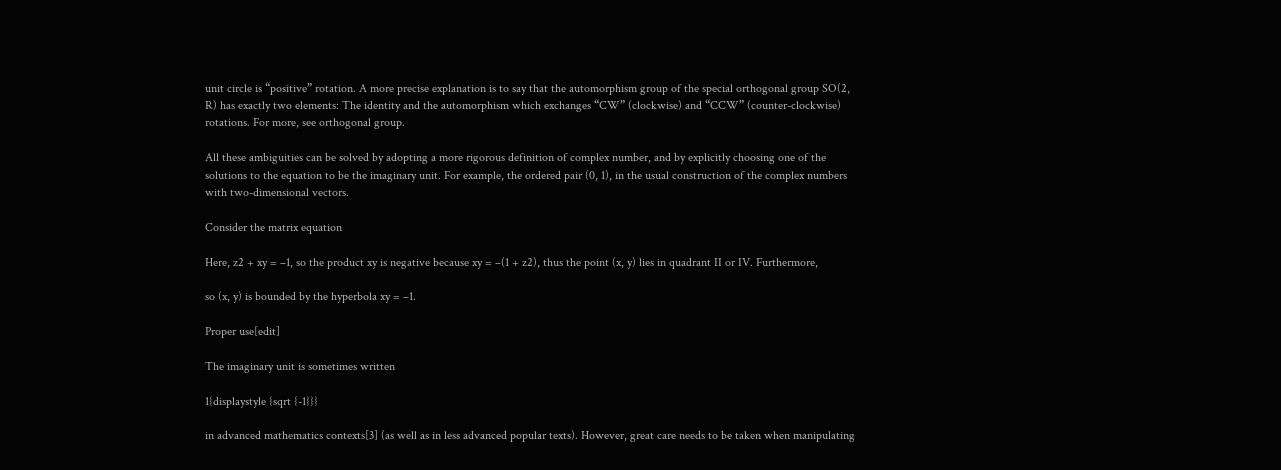unit circle is “positive” rotation. A more precise explanation is to say that the automorphism group of the special orthogonal group SO(2, R) has exactly two elements: The identity and the automorphism which exchanges “CW” (clockwise) and “CCW” (counter-clockwise) rotations. For more, see orthogonal group.

All these ambiguities can be solved by adopting a more rigorous definition of complex number, and by explicitly choosing one of the solutions to the equation to be the imaginary unit. For example, the ordered pair (0, 1), in the usual construction of the complex numbers with two-dimensional vectors.

Consider the matrix equation

Here, z2 + xy = –1, so the product xy is negative because xy = –(1 + z2), thus the point (x, y) lies in quadrant II or IV. Furthermore,

so (x, y) is bounded by the hyperbola xy = –1.

Proper use[edit]

The imaginary unit is sometimes written

1{displaystyle {sqrt {-1}}}

in advanced mathematics contexts[3] (as well as in less advanced popular texts). However, great care needs to be taken when manipulating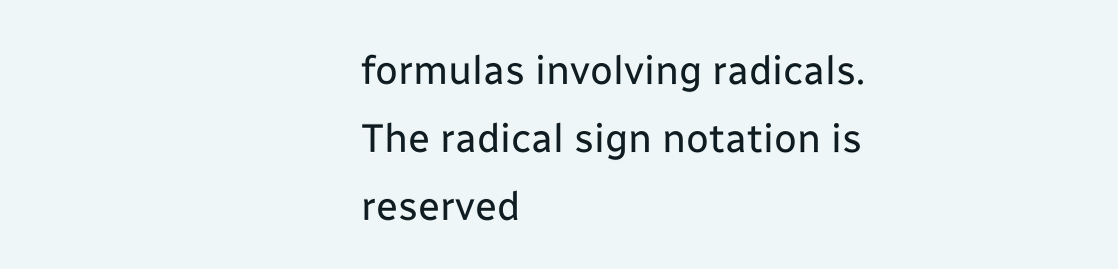formulas involving radicals. The radical sign notation is reserved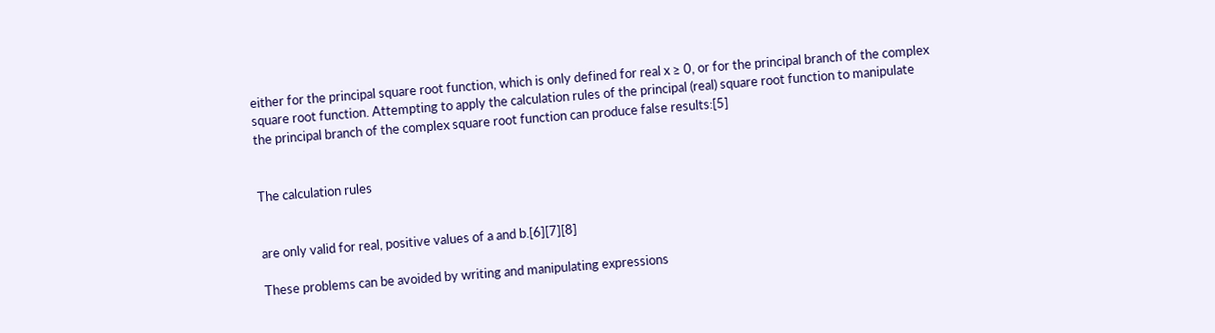either for the principal square root function, which is only defined for real x ≥ 0, or for the principal branch of the complex square root function. Attempting to apply the calculation rules of the principal (real) square root function to manipulate the principal branch of the complex square root function can produce false results:[5]


The calculation rules


are only valid for real, positive values of a and b.[6][7][8]

These problems can be avoided by writing and manipulating expressions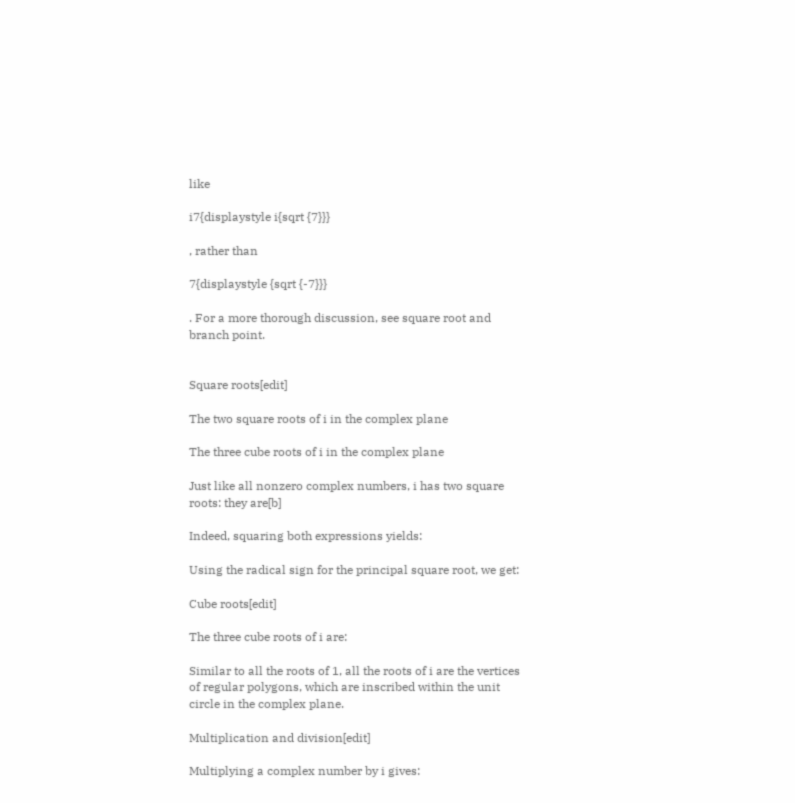like

i7{displaystyle i{sqrt {7}}}

, rather than

7{displaystyle {sqrt {-7}}}

. For a more thorough discussion, see square root and branch point.


Square roots[edit]

The two square roots of i in the complex plane

The three cube roots of i in the complex plane

Just like all nonzero complex numbers, i has two square roots: they are[b]

Indeed, squaring both expressions yields:

Using the radical sign for the principal square root, we get:

Cube roots[edit]

The three cube roots of i are:

Similar to all the roots of 1, all the roots of i are the vertices of regular polygons, which are inscribed within the unit circle in the complex plane.

Multiplication and division[edit]

Multiplying a complex number by i gives: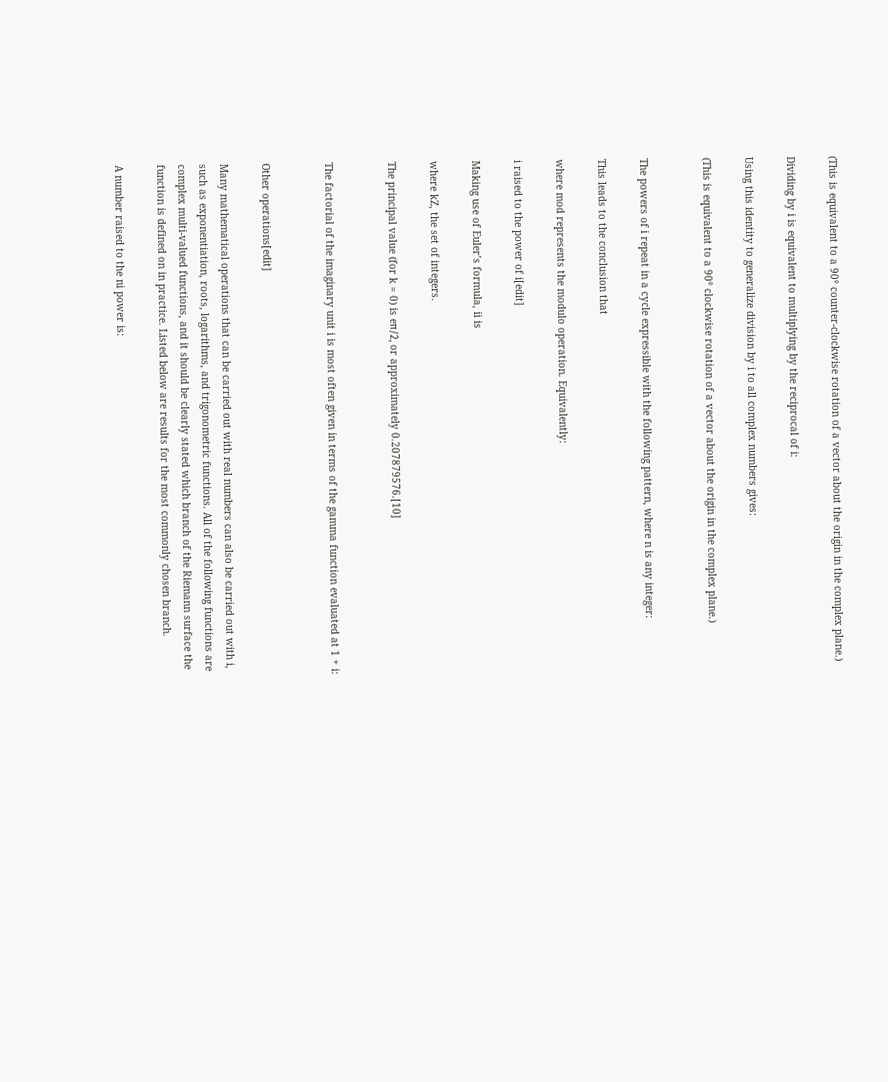(This is equivalent to a 90° counter-clockwise rotation of a vector about the origin in the complex plane.)

Dividing by i is equivalent to multiplying by the reciprocal of i:

Using this identity to generalize division by i to all complex numbers gives:

(This is equivalent to a 90° clockwise rotation of a vector about the origin in the complex plane.)


The powers of i repeat in a cycle expressible with the following pattern, where n is any integer:

This leads to the conclusion that

where mod represents the modulo operation. Equivalently:

i raised to the power of i[edit]

Making use of Euler’s formula, ii is

where kZ, the set of integers.

The principal value (for k = 0) is eπ/2, or approximately 0.207879576.[10]


The factorial of the imaginary unit i is most often given in terms of the gamma function evaluated at 1 + i:


Other operations[edit]

Many mathematical operations that can be carried out with real numbers can also be carried out with i, such as exponentiation, roots, logarithms, and trigonometric functions. All of the following functions are complex multi-valued functions, and it should be clearly stated which branch of the Riemann surface the function is defined on in practice. Listed below are results for the most commonly chosen branch.

A number raised to the ni power is: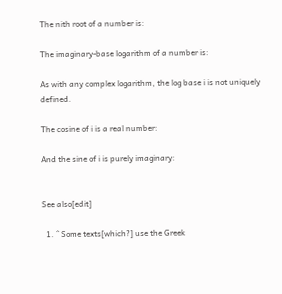The nith root of a number is:

The imaginary-base logarithm of a number is:

As with any complex logarithm, the log base i is not uniquely defined.

The cosine of i is a real number:

And the sine of i is purely imaginary:


See also[edit]

  1. ^ Some texts[which?] use the Greek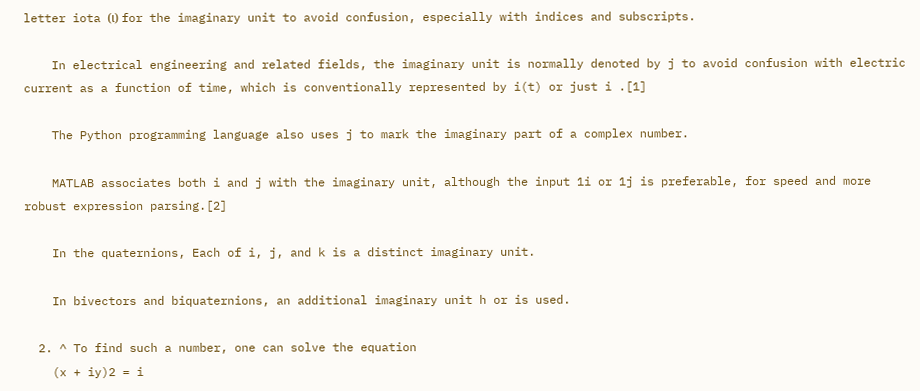letter iota (ι) for the imaginary unit to avoid confusion, especially with indices and subscripts.

    In electrical engineering and related fields, the imaginary unit is normally denoted by j to avoid confusion with electric current as a function of time, which is conventionally represented by i(t) or just i .[1]

    The Python programming language also uses j to mark the imaginary part of a complex number.

    MATLAB associates both i and j with the imaginary unit, although the input 1i or 1j is preferable, for speed and more robust expression parsing.[2]

    In the quaternions, Each of i, j, and k is a distinct imaginary unit.

    In bivectors and biquaternions, an additional imaginary unit h or is used.

  2. ^ To find such a number, one can solve the equation
    (x + iy)2 = i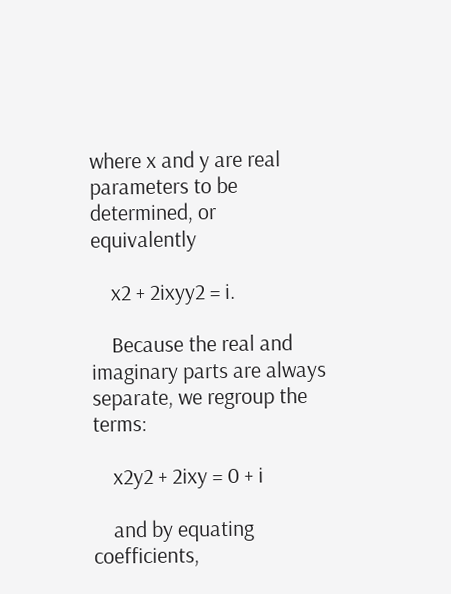where x and y are real parameters to be determined, or equivalently

    x2 + 2ixyy2 = i.

    Because the real and imaginary parts are always separate, we regroup the terms:

    x2y2 + 2ixy = 0 + i

    and by equating coefficients,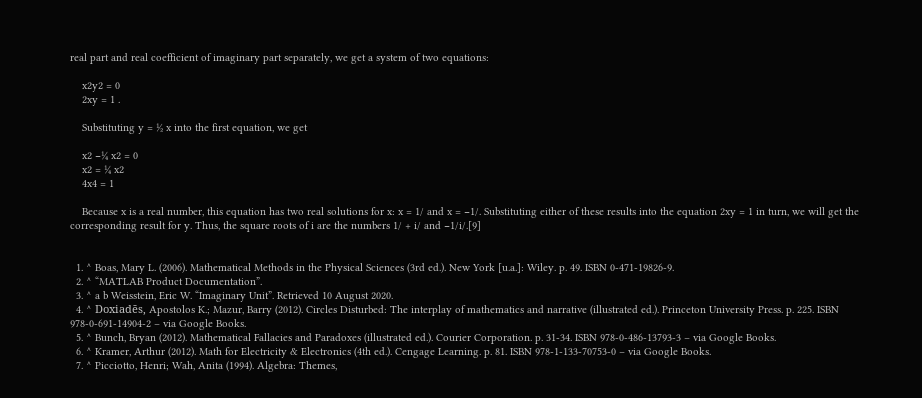real part and real coefficient of imaginary part separately, we get a system of two equations:

    x2y2 = 0
    2xy = 1 .

    Substituting y = ½ x into the first equation, we get

    x2 −¼ x2 = 0
    x2 = ¼ x2
    4x4 = 1

    Because x is a real number, this equation has two real solutions for x: x = 1/ and x = −1/. Substituting either of these results into the equation 2xy = 1 in turn, we will get the corresponding result for y. Thus, the square roots of i are the numbers 1/ + i/ and −1/i/.[9]


  1. ^ Boas, Mary L. (2006). Mathematical Methods in the Physical Sciences (3rd ed.). New York [u.a.]: Wiley. p. 49. ISBN 0-471-19826-9.
  2. ^ “MATLAB Product Documentation”.
  3. ^ a b Weisstein, Eric W. “Imaginary Unit”. Retrieved 10 August 2020.
  4. ^ Doxiadēs, Apostolos K.; Mazur, Barry (2012). Circles Disturbed: The interplay of mathematics and narrative (illustrated ed.). Princeton University Press. p. 225. ISBN 978-0-691-14904-2 – via Google Books.
  5. ^ Bunch, Bryan (2012). Mathematical Fallacies and Paradoxes (illustrated ed.). Courier Corporation. p. 31-34. ISBN 978-0-486-13793-3 – via Google Books.
  6. ^ Kramer, Arthur (2012). Math for Electricity & Electronics (4th ed.). Cengage Learning. p. 81. ISBN 978-1-133-70753-0 – via Google Books.
  7. ^ Picciotto, Henri; Wah, Anita (1994). Algebra: Themes,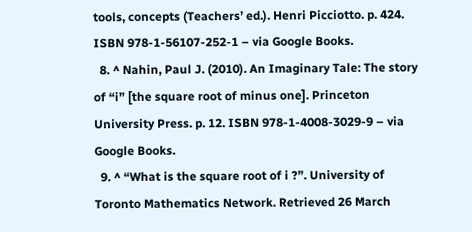tools, concepts (Teachers’ ed.). Henri Picciotto. p. 424. ISBN 978-1-56107-252-1 – via Google Books.
  8. ^ Nahin, Paul J. (2010). An Imaginary Tale: The story of “i” [the square root of minus one]. Princeton University Press. p. 12. ISBN 978-1-4008-3029-9 – via Google Books.
  9. ^ “What is the square root of i ?”. University of Toronto Mathematics Network. Retrieved 26 March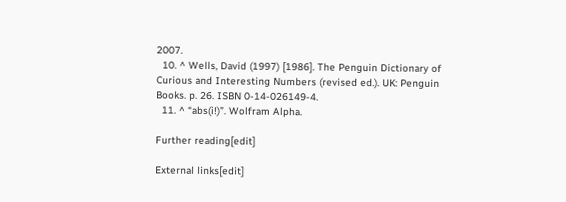2007.
  10. ^ Wells, David (1997) [1986]. The Penguin Dictionary of Curious and Interesting Numbers (revised ed.). UK: Penguin Books. p. 26. ISBN 0-14-026149-4.
  11. ^ “abs(i!)”. Wolfram Alpha.

Further reading[edit]

External links[edit]